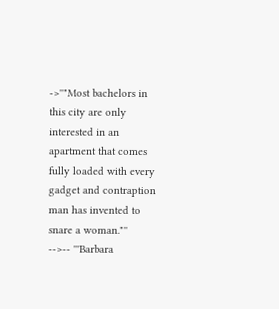->''"Most bachelors in this city are only interested in an apartment that comes fully loaded with every gadget and contraption man has invented to snare a woman."''
-->-- '''Barbara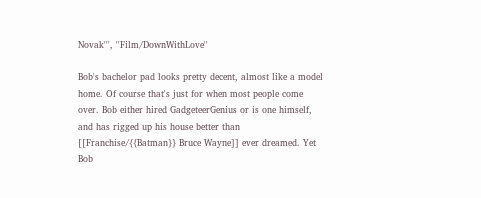Novak''', ''Film/DownWithLove''

Bob's bachelor pad looks pretty decent, almost like a model home. Of course that's just for when most people come over. Bob either hired GadgeteerGenius or is one himself, and has rigged up his house better than [[Franchise/{{Batman}} Bruce Wayne]] ever dreamed. Yet Bob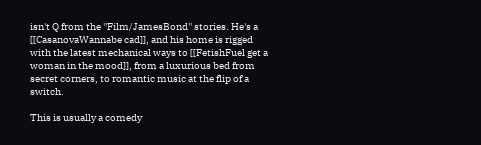isn't Q from the ''Film/JamesBond'' stories. He's a [[CasanovaWannabe cad]], and his home is rigged with the latest mechanical ways to [[FetishFuel get a woman in the mood]], from a luxurious bed from secret corners, to romantic music at the flip of a switch.

This is usually a comedy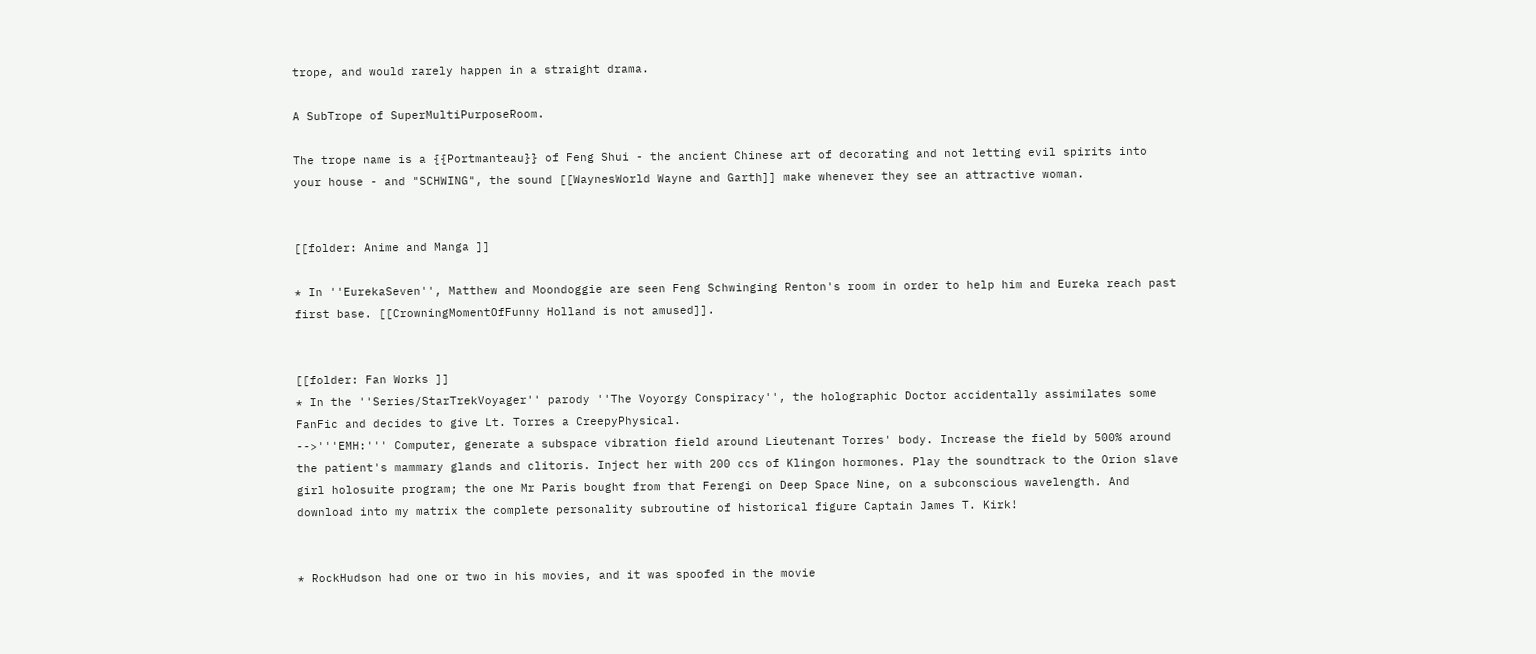trope, and would rarely happen in a straight drama.

A SubTrope of SuperMultiPurposeRoom.

The trope name is a {{Portmanteau}} of Feng Shui - the ancient Chinese art of decorating and not letting evil spirits into your house - and "SCHWING", the sound [[WaynesWorld Wayne and Garth]] make whenever they see an attractive woman.


[[folder: Anime and Manga ]]

* In ''EurekaSeven'', Matthew and Moondoggie are seen Feng Schwinging Renton's room in order to help him and Eureka reach past first base. [[CrowningMomentOfFunny Holland is not amused]].


[[folder: Fan Works ]]
* In the ''Series/StarTrekVoyager'' parody ''The Voyorgy Conspiracy'', the holographic Doctor accidentally assimilates some FanFic and decides to give Lt. Torres a CreepyPhysical.
-->'''EMH:''' Computer, generate a subspace vibration field around Lieutenant Torres' body. Increase the field by 500% around the patient's mammary glands and clitoris. Inject her with 200 ccs of Klingon hormones. Play the soundtrack to the Orion slave girl holosuite program; the one Mr Paris bought from that Ferengi on Deep Space Nine, on a subconscious wavelength. And download into my matrix the complete personality subroutine of historical figure Captain James T. Kirk!


* RockHudson had one or two in his movies, and it was spoofed in the movie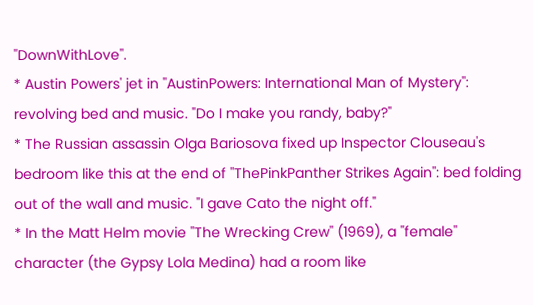''DownWithLove''.
* Austin Powers' jet in ''AustinPowers: International Man of Mystery'': revolving bed and music. "Do I make you randy, baby?"
* The Russian assassin Olga Bariosova fixed up Inspector Clouseau's bedroom like this at the end of ''ThePinkPanther Strikes Again'': bed folding out of the wall and music. "I gave Cato the night off."
* In the Matt Helm movie ''The Wrecking Crew'' (1969), a ''female'' character (the Gypsy Lola Medina) had a room like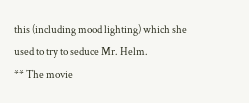this (including mood lighting) which she used to try to seduce Mr. Helm.
** The movie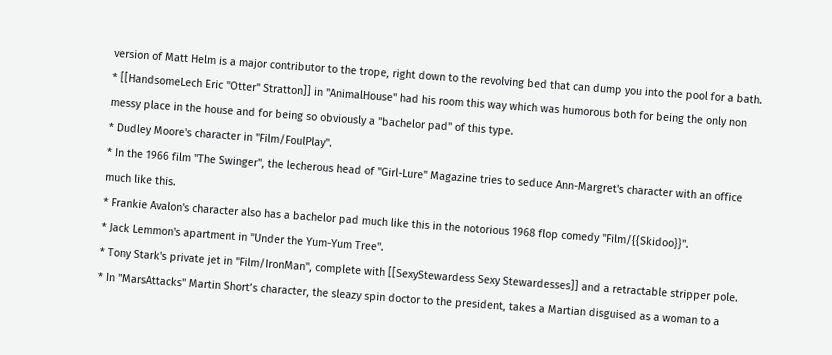version of Matt Helm is a major contributor to the trope, right down to the revolving bed that can dump you into the pool for a bath.
* [[HandsomeLech Eric "Otter" Stratton]] in ''AnimalHouse'' had his room this way which was humorous both for being the only non messy place in the house and for being so obviously a "bachelor pad" of this type.
* Dudley Moore's character in ''Film/FoulPlay''.
* In the 1966 film ''The Swinger'', the lecherous head of "Girl-Lure" Magazine tries to seduce Ann-Margret's character with an office much like this.
* Frankie Avalon's character also has a bachelor pad much like this in the notorious 1968 flop comedy ''Film/{{Skidoo}}''.
* Jack Lemmon's apartment in ''Under the Yum-Yum Tree''.
* Tony Stark's private jet in ''Film/IronMan'', complete with [[SexyStewardess Sexy Stewardesses]] and a retractable stripper pole.
* In ''MarsAttacks'' Martin Short’s character, the sleazy spin doctor to the president, takes a Martian disguised as a woman to a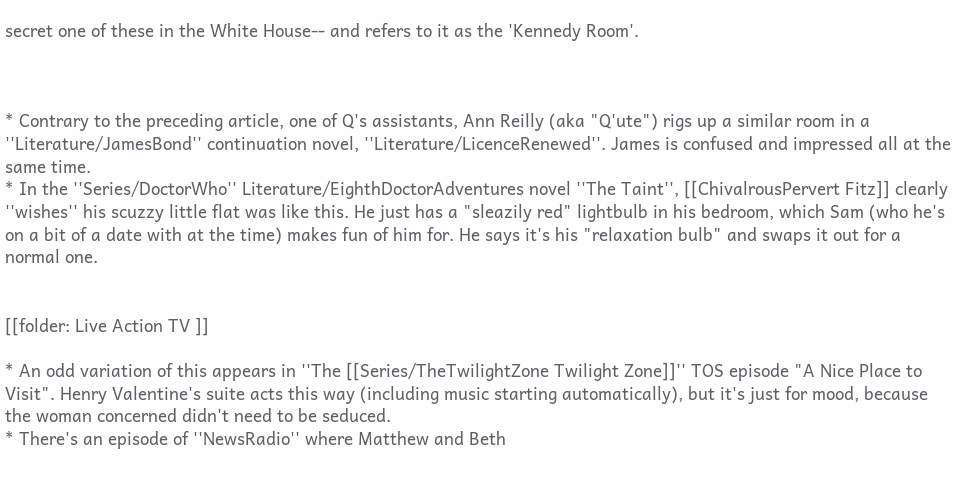secret one of these in the White House-- and refers to it as the 'Kennedy Room'.



* Contrary to the preceding article, one of Q's assistants, Ann Reilly (aka "Q'ute") rigs up a similar room in a ''Literature/JamesBond'' continuation novel, ''Literature/LicenceRenewed''. James is confused and impressed all at the same time.
* In the ''Series/DoctorWho'' Literature/EighthDoctorAdventures novel ''The Taint'', [[ChivalrousPervert Fitz]] clearly ''wishes'' his scuzzy little flat was like this. He just has a "sleazily red" lightbulb in his bedroom, which Sam (who he's on a bit of a date with at the time) makes fun of him for. He says it's his "relaxation bulb" and swaps it out for a normal one.


[[folder: Live Action TV ]]

* An odd variation of this appears in ''The [[Series/TheTwilightZone Twilight Zone]]'' TOS episode "A Nice Place to Visit". Henry Valentine's suite acts this way (including music starting automatically), but it's just for mood, because the woman concerned didn't need to be seduced.
* There's an episode of ''NewsRadio'' where Matthew and Beth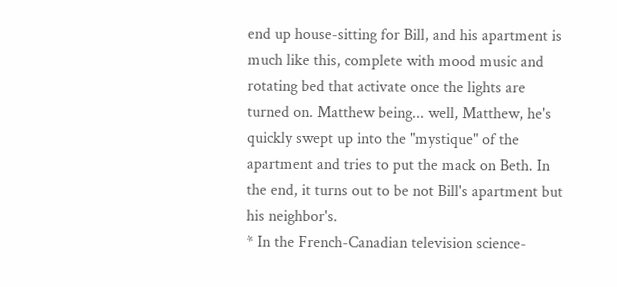end up house-sitting for Bill, and his apartment is much like this, complete with mood music and rotating bed that activate once the lights are turned on. Matthew being... well, Matthew, he's quickly swept up into the "mystique" of the apartment and tries to put the mack on Beth. In the end, it turns out to be not Bill's apartment but his neighbor's.
* In the French-Canadian television science-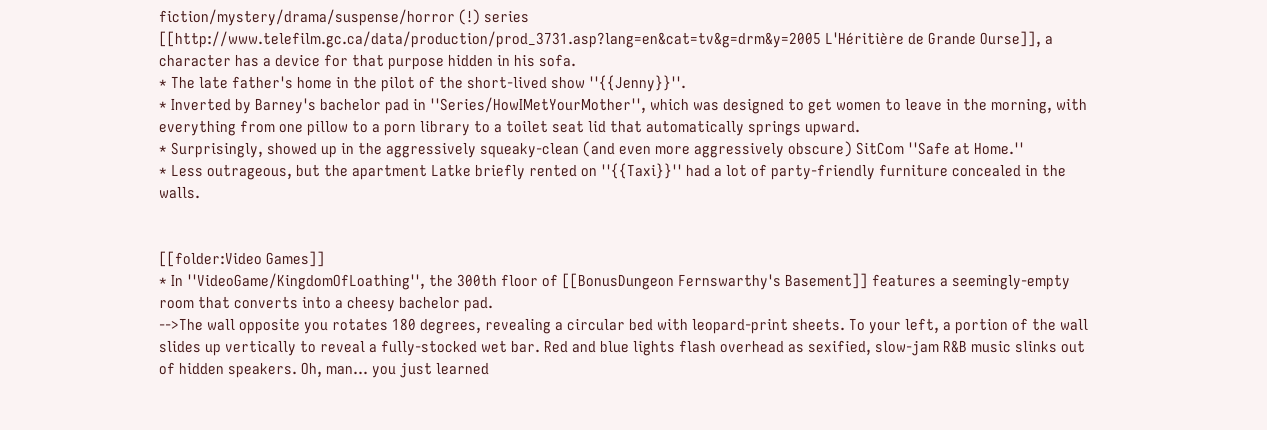fiction/mystery/drama/suspense/horror (!) series [[http://www.telefilm.gc.ca/data/production/prod_3731.asp?lang=en&cat=tv&g=drm&y=2005 L'Héritière de Grande Ourse]], a character has a device for that purpose hidden in his sofa.
* The late father's home in the pilot of the short-lived show ''{{Jenny}}''.
* Inverted by Barney's bachelor pad in ''Series/HowIMetYourMother'', which was designed to get women to leave in the morning, with everything from one pillow to a porn library to a toilet seat lid that automatically springs upward.
* Surprisingly, showed up in the aggressively squeaky-clean (and even more aggressively obscure) SitCom ''Safe at Home.''
* Less outrageous, but the apartment Latke briefly rented on ''{{Taxi}}'' had a lot of party-friendly furniture concealed in the walls.


[[folder:Video Games]]
* In ''VideoGame/KingdomOfLoathing'', the 300th floor of [[BonusDungeon Fernswarthy's Basement]] features a seemingly-empty room that converts into a cheesy bachelor pad.
-->The wall opposite you rotates 180 degrees, revealing a circular bed with leopard-print sheets. To your left, a portion of the wall slides up vertically to reveal a fully-stocked wet bar. Red and blue lights flash overhead as sexified, slow-jam R&B music slinks out of hidden speakers. Oh, man... you just learned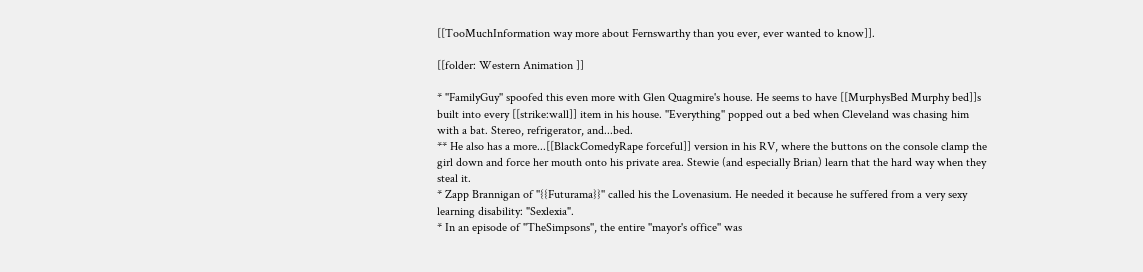[[TooMuchInformation way more about Fernswarthy than you ever, ever wanted to know]].

[[folder: Western Animation ]]

* ''FamilyGuy'' spoofed this even more with Glen Quagmire's house. He seems to have [[MurphysBed Murphy bed]]s built into every [[strike:wall]] item in his house. ''Everything'' popped out a bed when Cleveland was chasing him with a bat. Stereo, refrigerator, and...bed.
** He also has a more...[[BlackComedyRape forceful]] version in his RV, where the buttons on the console clamp the girl down and force her mouth onto his private area. Stewie (and especially Brian) learn that the hard way when they steal it.
* Zapp Brannigan of ''{{Futurama}}'' called his the Lovenasium. He needed it because he suffered from a very sexy learning disability: "Sexlexia".
* In an episode of ''TheSimpsons'', the entire ''mayor's office'' was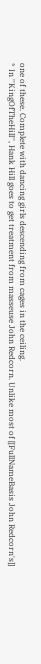one of these. Complete with dancing girls descending from cages in the ceiling.
* In ''KingOfTheHill'', Hank Hill goes to get treatment from masseuse John Redcorn. Unlike most of [[FullNameBasis John Redcorn's]]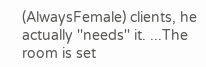(AlwaysFemale) clients, he actually ''needs'' it. ...The room is set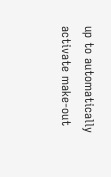up to automatically activate make-out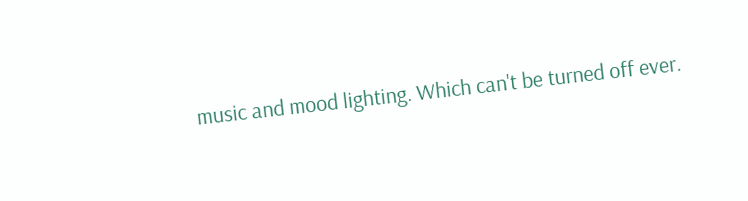music and mood lighting. Which can't be turned off ever.